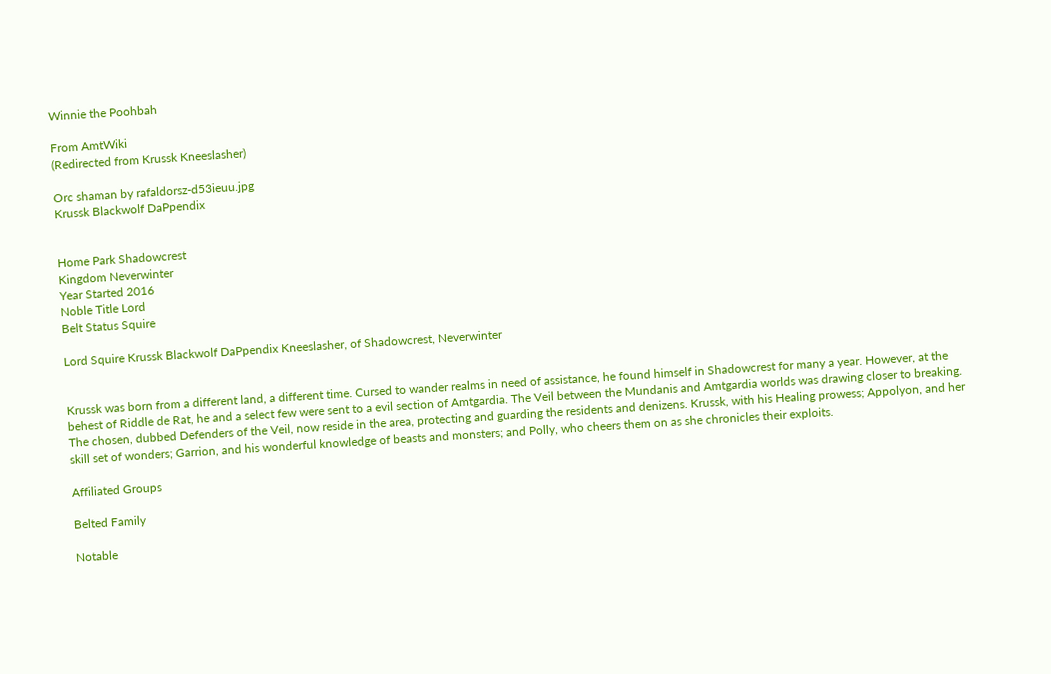Winnie the Poohbah

From AmtWiki
(Redirected from Krussk Kneeslasher)

Orc shaman by rafaldorsz-d53ieuu.jpg
Krussk Blackwolf DaPpendix


Home Park Shadowcrest
Kingdom Neverwinter
Year Started 2016
Noble Title Lord
Belt Status Squire

Lord Squire Krussk Blackwolf DaPpendix Kneeslasher, of Shadowcrest, Neverwinter


Krussk was born from a different land, a different time. Cursed to wander realms in need of assistance, he found himself in Shadowcrest for many a year. However, at the behest of Riddle de Rat, he and a select few were sent to a evil section of Amtgardia. The Veil between the Mundanis and Amtgardia worlds was drawing closer to breaking. The chosen, dubbed Defenders of the Veil, now reside in the area, protecting and guarding the residents and denizens. Krussk, with his Healing prowess; Appolyon, and her skill set of wonders; Garrion, and his wonderful knowledge of beasts and monsters; and Polly, who cheers them on as she chronicles their exploits.

Affiliated Groups

Belted Family

Notable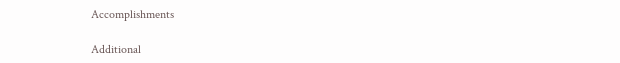Accomplishments

Additional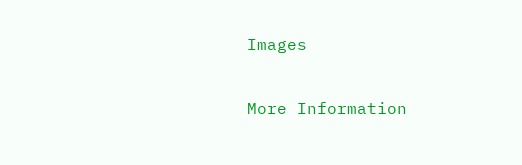Images

More Information